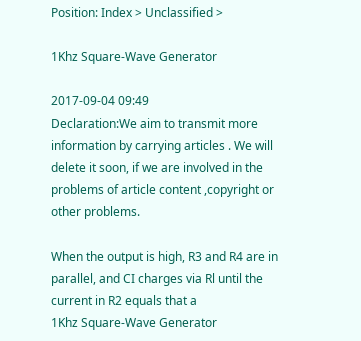Position: Index > Unclassified >

1Khz Square-Wave Generator

2017-09-04 09:49
Declaration:We aim to transmit more information by carrying articles . We will delete it soon, if we are involved in the problems of article content ,copyright or other problems.

When the output is high, R3 and R4 are in parallel, and CI charges via Rl until the current in R2 equals that a
1Khz Square-Wave Generator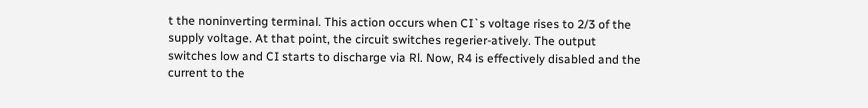t the noninverting terminal. This action occurs when CI`s voltage rises to 2/3 of the supply voltage. At that point, the circuit switches regerier-atively. The output switches low and CI starts to discharge via Rl. Now, R4 is effectively disabled and the current to the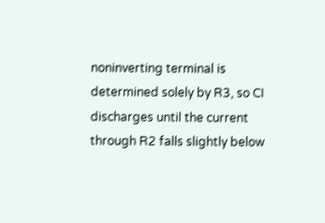noninverting terminal is determined solely by R3, so CI discharges until the current through R2 falls slightly below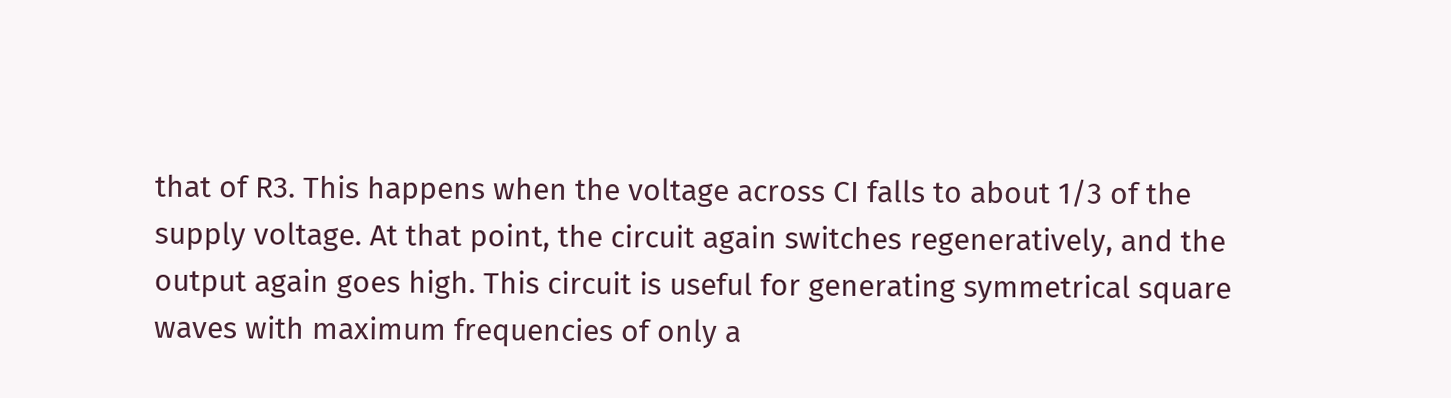that of R3. This happens when the voltage across CI falls to about 1/3 of the supply voltage. At that point, the circuit again switches regeneratively, and the output again goes high. This circuit is useful for generating symmetrical square waves with maximum frequencies of only a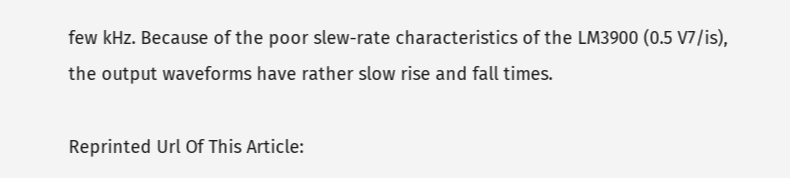few kHz. Because of the poor slew-rate characteristics of the LM3900 (0.5 V7/is), the output waveforms have rather slow rise and fall times.

Reprinted Url Of This Article: